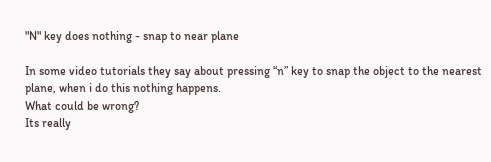"N" key does nothing - snap to near plane

In some video tutorials they say about pressing “n” key to snap the object to the nearest plane, when i do this nothing happens.
What could be wrong?
Its really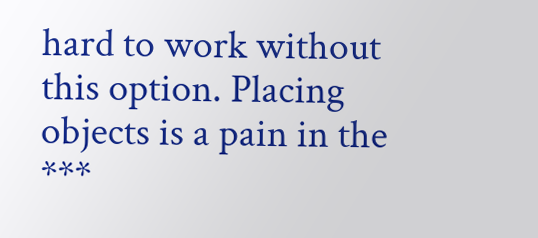hard to work without this option. Placing objects is a pain in the ***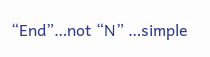“End”…not “N” …simple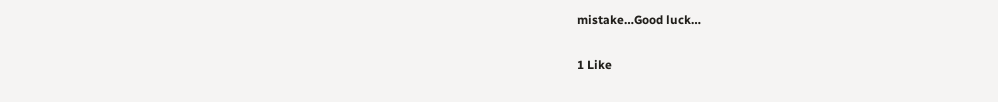mistake…Good luck…

1 Like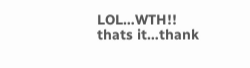LOL…WTH!! thats it…thank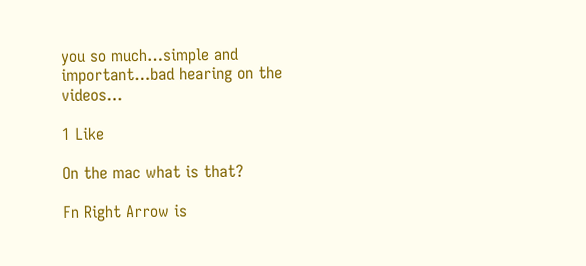you so much…simple and important…bad hearing on the videos…

1 Like

On the mac what is that?

Fn Right Arrow is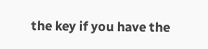the key if you have the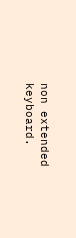non extended keyboard.